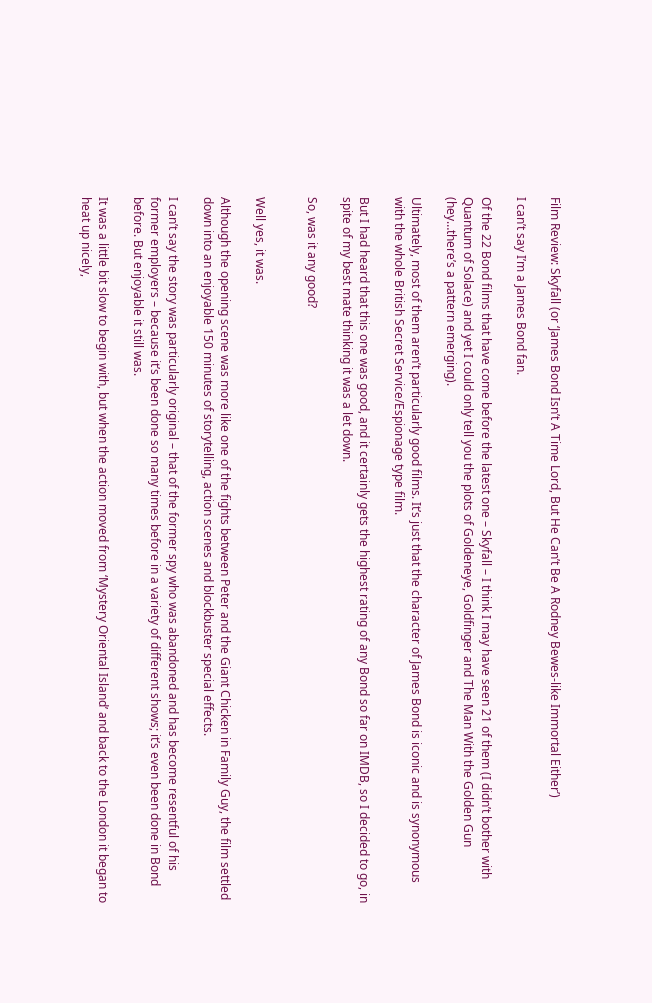Film Review: Skyfall (or ‘James Bond Isn’t A Time Lord, But He Can’t Be A Rodney Bewes-like Immortal Either’)

I can’t say I’m a James Bond fan.

Of the 22 Bond films that have come before the latest one – Skyfall – I think I may have seen 21 of them (I didn’t bother with Quantum of Solace) and yet I could only tell you the plots of Goldeneye, Goldfinger and The Man With the Golden Gun (hey…there’s a pattern emerging).

Ultimately, most of them aren’t particularly good films. It’s just that the character of James Bond is iconic and is synonymous with the whole British Secret Service/Espionage type film.

But I had heard that this one was good, and it certainly gets the highest rating of any Bond so far on IMDB, so I decided to go, in spite of my best mate thinking it was a let down.

So, was it any good?


Well yes, it was.

Although the opening scene was more like one of the fights between Peter and the Giant Chicken in Family Guy, the film settled down into an enjoyable 150 minutes of storytelling, action scenes and blockbuster special effects.

I can’t say the story was particularly original – that of the former spy who was abandoned and has become resentful of his former employers – because it’s been done so many times before in a variety of different shows; it’s even been done in Bond before. But enjoyable it still was.

It was a little bit slow to begin with, but when the action moved from ‘Mystery Oriental Island’ and back to the London it began to heat up nicely,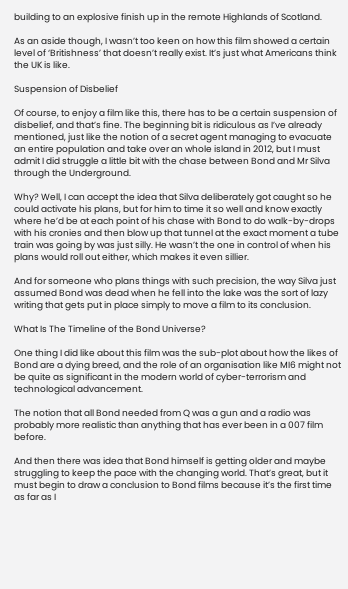building to an explosive finish up in the remote Highlands of Scotland.

As an aside though, I wasn’t too keen on how this film showed a certain level of ‘Britishness’ that doesn’t really exist. It’s just what Americans think the UK is like.

Suspension of Disbelief

Of course, to enjoy a film like this, there has to be a certain suspension of disbelief, and that’s fine. The beginning bit is ridiculous as I’ve already mentioned, just like the notion of a secret agent managing to evacuate an entire population and take over an whole island in 2012, but I must admit I did struggle a little bit with the chase between Bond and Mr Silva through the Underground.

Why? Well, I can accept the idea that Silva deliberately got caught so he could activate his plans, but for him to time it so well and know exactly where he’d be at each point of his chase with Bond to do walk-by-drops with his cronies and then blow up that tunnel at the exact moment a tube train was going by was just silly. He wasn’t the one in control of when his plans would roll out either, which makes it even sillier.

And for someone who plans things with such precision, the way Silva just assumed Bond was dead when he fell into the lake was the sort of lazy writing that gets put in place simply to move a film to its conclusion.

What Is The Timeline of the Bond Universe?

One thing I did like about this film was the sub-plot about how the likes of Bond are a dying breed, and the role of an organisation like MI6 might not be quite as significant in the modern world of cyber-terrorism and technological advancement.

The notion that all Bond needed from Q was a gun and a radio was probably more realistic than anything that has ever been in a 007 film before.

And then there was idea that Bond himself is getting older and maybe struggling to keep the pace with the changing world. That’s great, but it must begin to draw a conclusion to Bond films because it’s the first time as far as I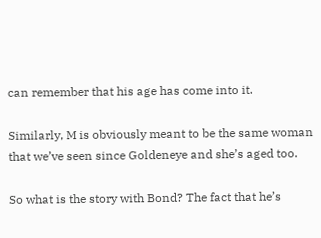can remember that his age has come into it.

Similarly, M is obviously meant to be the same woman that we’ve seen since Goldeneye and she’s aged too.

So what is the story with Bond? The fact that he’s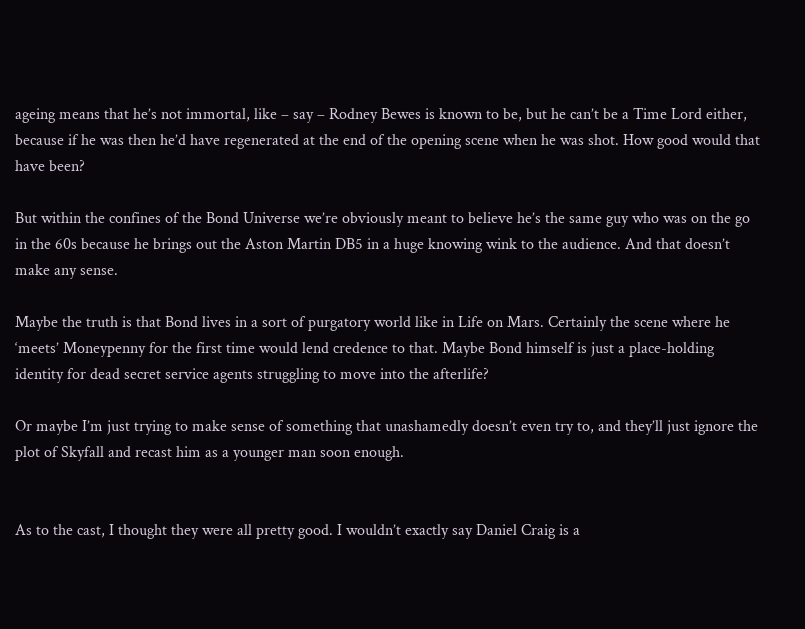ageing means that he’s not immortal, like – say – Rodney Bewes is known to be, but he can’t be a Time Lord either, because if he was then he’d have regenerated at the end of the opening scene when he was shot. How good would that have been?

But within the confines of the Bond Universe we’re obviously meant to believe he’s the same guy who was on the go in the 60s because he brings out the Aston Martin DB5 in a huge knowing wink to the audience. And that doesn’t make any sense.

Maybe the truth is that Bond lives in a sort of purgatory world like in Life on Mars. Certainly the scene where he ‘meets’ Moneypenny for the first time would lend credence to that. Maybe Bond himself is just a place-holding identity for dead secret service agents struggling to move into the afterlife?

Or maybe I’m just trying to make sense of something that unashamedly doesn’t even try to, and they’ll just ignore the plot of Skyfall and recast him as a younger man soon enough.


As to the cast, I thought they were all pretty good. I wouldn’t exactly say Daniel Craig is a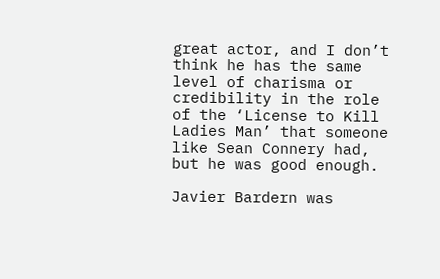great actor, and I don’t think he has the same level of charisma or credibility in the role of the ‘License to Kill Ladies Man’ that someone like Sean Connery had, but he was good enough.

Javier Bardern was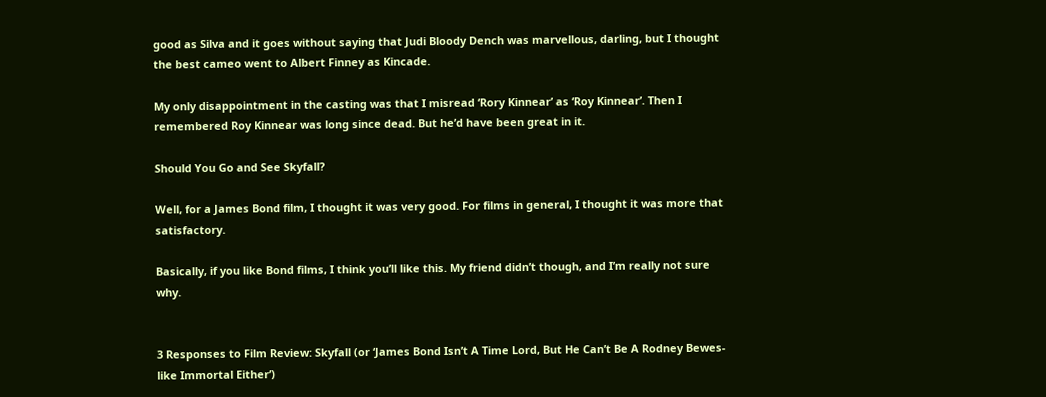good as Silva and it goes without saying that Judi Bloody Dench was marvellous, darling, but I thought the best cameo went to Albert Finney as Kincade.

My only disappointment in the casting was that I misread ‘Rory Kinnear’ as ‘Roy Kinnear’. Then I remembered Roy Kinnear was long since dead. But he’d have been great in it.

Should You Go and See Skyfall?

Well, for a James Bond film, I thought it was very good. For films in general, I thought it was more that satisfactory.

Basically, if you like Bond films, I think you’ll like this. My friend didn’t though, and I’m really not sure why.


3 Responses to Film Review: Skyfall (or ‘James Bond Isn’t A Time Lord, But He Can’t Be A Rodney Bewes-like Immortal Either’)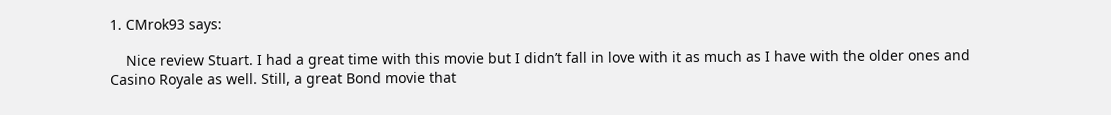1. CMrok93 says:

    Nice review Stuart. I had a great time with this movie but I didn’t fall in love with it as much as I have with the older ones and Casino Royale as well. Still, a great Bond movie that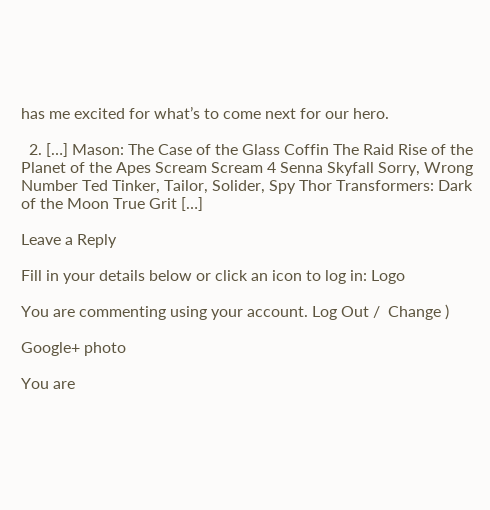has me excited for what’s to come next for our hero.

  2. […] Mason: The Case of the Glass Coffin The Raid Rise of the Planet of the Apes Scream Scream 4 Senna Skyfall Sorry, Wrong Number Ted Tinker, Tailor, Solider, Spy Thor Transformers: Dark of the Moon True Grit […]

Leave a Reply

Fill in your details below or click an icon to log in: Logo

You are commenting using your account. Log Out /  Change )

Google+ photo

You are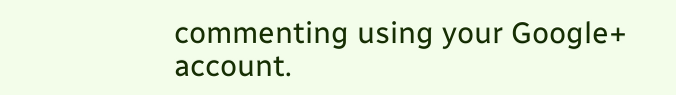commenting using your Google+ account.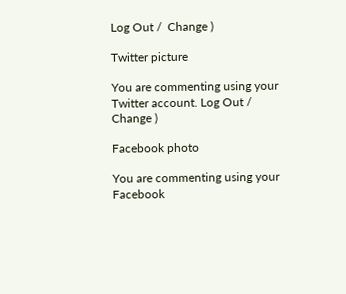Log Out /  Change )

Twitter picture

You are commenting using your Twitter account. Log Out /  Change )

Facebook photo

You are commenting using your Facebook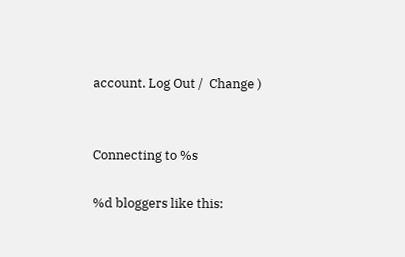account. Log Out /  Change )


Connecting to %s

%d bloggers like this: